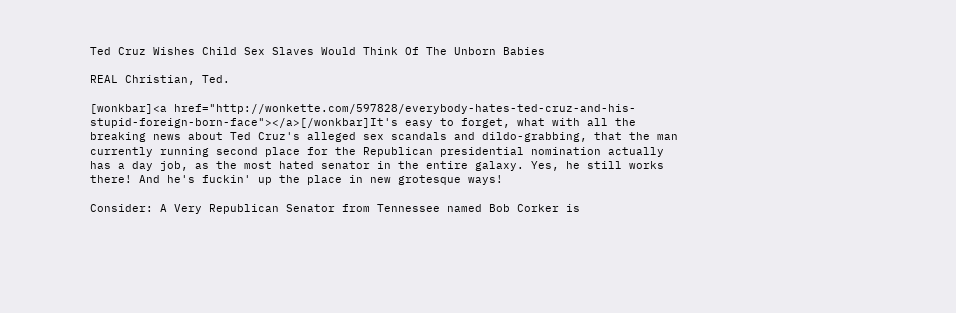Ted Cruz Wishes Child Sex Slaves Would Think Of The Unborn Babies

REAL Christian, Ted.

[wonkbar]<a href="http://wonkette.com/597828/everybody-hates-ted-cruz-and-his-stupid-foreign-born-face"></a>[/wonkbar]It's easy to forget, what with all the breaking news about Ted Cruz's alleged sex scandals and dildo-grabbing, that the man currently running second place for the Republican presidential nomination actually has a day job, as the most hated senator in the entire galaxy. Yes, he still works there! And he's fuckin' up the place in new grotesque ways!

Consider: A Very Republican Senator from Tennessee named Bob Corker is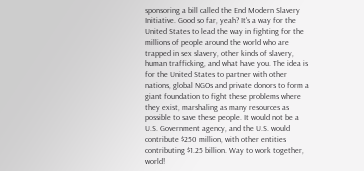sponsoring a bill called the End Modern Slavery Initiative. Good so far, yeah? It's a way for the United States to lead the way in fighting for the millions of people around the world who are trapped in sex slavery, other kinds of slavery, human trafficking, and what have you. The idea is for the United States to partner with other nations, global NGOs and private donors to form a giant foundation to fight these problems where they exist, marshaling as many resources as possible to save these people. It would not be a U.S. Government agency, and the U.S. would contribute $250 million, with other entities contributing $1.25 billion. Way to work together, world!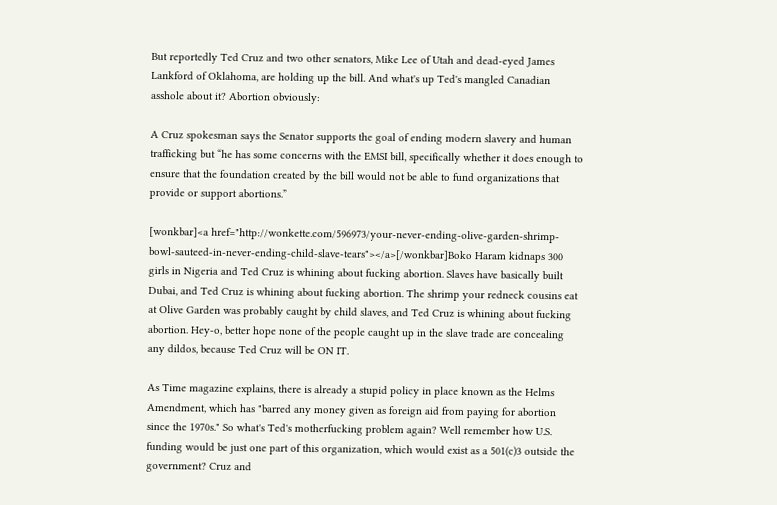But reportedly Ted Cruz and two other senators, Mike Lee of Utah and dead-eyed James Lankford of Oklahoma, are holding up the bill. And what's up Ted's mangled Canadian asshole about it? Abortion obviously:

A Cruz spokesman says the Senator supports the goal of ending modern slavery and human trafficking but “he has some concerns with the EMSI bill, specifically whether it does enough to ensure that the foundation created by the bill would not be able to fund organizations that provide or support abortions.”

[wonkbar]<a href="http://wonkette.com/596973/your-never-ending-olive-garden-shrimp-bowl-sauteed-in-never-ending-child-slave-tears"></a>[/wonkbar]Boko Haram kidnaps 300 girls in Nigeria and Ted Cruz is whining about fucking abortion. Slaves have basically built Dubai, and Ted Cruz is whining about fucking abortion. The shrimp your redneck cousins eat at Olive Garden was probably caught by child slaves, and Ted Cruz is whining about fucking abortion. Hey-o, better hope none of the people caught up in the slave trade are concealing any dildos, because Ted Cruz will be ON IT.

As Time magazine explains, there is already a stupid policy in place known as the Helms Amendment, which has "barred any money given as foreign aid from paying for abortion since the 1970s." So what's Ted's motherfucking problem again? Well remember how U.S. funding would be just one part of this organization, which would exist as a 501(c)3 outside the government? Cruz and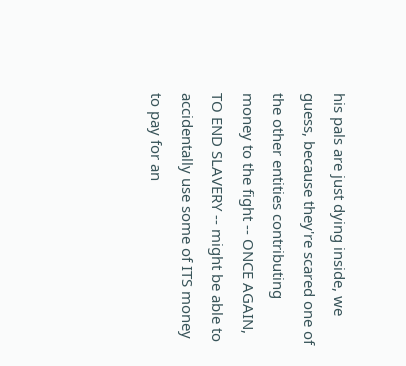his pals are just dying inside, we guess, because they're scared one of the other entities contributing money to the fight -- ONCE AGAIN, TO END SLAVERY -- might be able to accidentally use some of ITS money to pay for an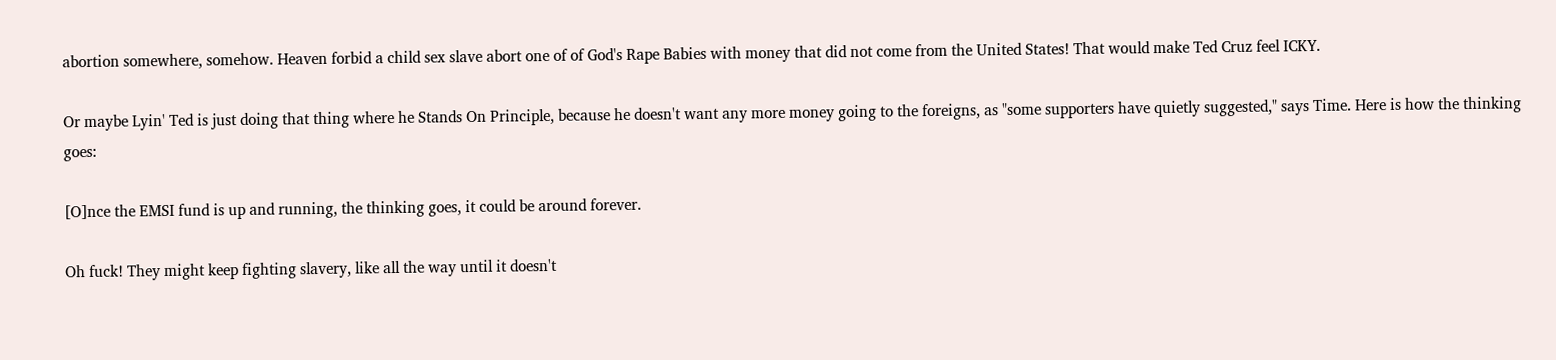abortion somewhere, somehow. Heaven forbid a child sex slave abort one of of God's Rape Babies with money that did not come from the United States! That would make Ted Cruz feel ICKY.

Or maybe Lyin' Ted is just doing that thing where he Stands On Principle, because he doesn't want any more money going to the foreigns, as "some supporters have quietly suggested," says Time. Here is how the thinking goes:

[O]nce the EMSI fund is up and running, the thinking goes, it could be around forever.

Oh fuck! They might keep fighting slavery, like all the way until it doesn't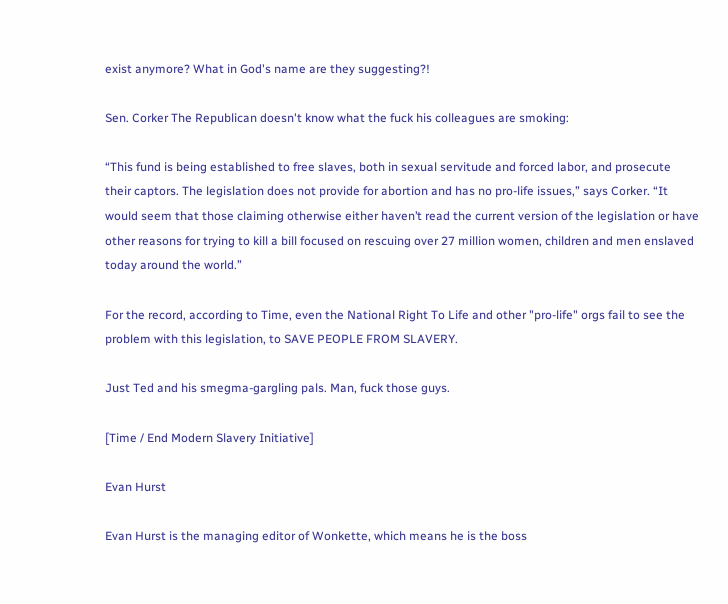exist anymore? What in God's name are they suggesting?!

Sen. Corker The Republican doesn't know what the fuck his colleagues are smoking:

“This fund is being established to free slaves, both in sexual servitude and forced labor, and prosecute their captors. The legislation does not provide for abortion and has no pro-life issues,” says Corker. “It would seem that those claiming otherwise either haven’t read the current version of the legislation or have other reasons for trying to kill a bill focused on rescuing over 27 million women, children and men enslaved today around the world.”

For the record, according to Time, even the National Right To Life and other "pro-life" orgs fail to see the problem with this legislation, to SAVE PEOPLE FROM SLAVERY.

Just Ted and his smegma-gargling pals. Man, fuck those guys.

[Time / End Modern Slavery Initiative]

Evan Hurst

Evan Hurst is the managing editor of Wonkette, which means he is the boss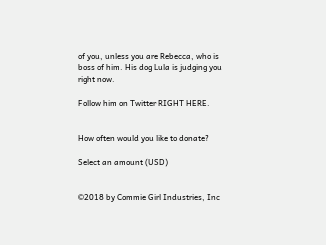of you, unless you are Rebecca, who is boss of him. His dog Lula is judging you right now.

Follow him on Twitter RIGHT HERE.


How often would you like to donate?

Select an amount (USD)


©2018 by Commie Girl Industries, Inc